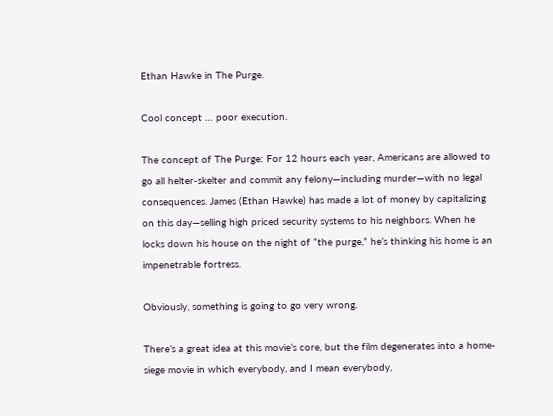Ethan Hawke in The Purge.

Cool concept … poor execution.

The concept of The Purge: For 12 hours each year, Americans are allowed to go all helter-skelter and commit any felony—including murder—with no legal consequences. James (Ethan Hawke) has made a lot of money by capitalizing on this day—selling high priced security systems to his neighbors. When he locks down his house on the night of “the purge,” he’s thinking his home is an impenetrable fortress.

Obviously, something is going to go very wrong.

There’s a great idea at this movie’s core, but the film degenerates into a home-siege movie in which everybody, and I mean everybody,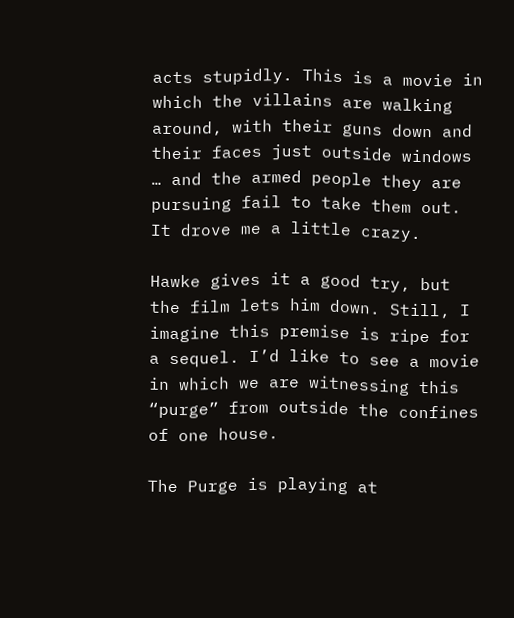acts stupidly. This is a movie in which the villains are walking around, with their guns down and their faces just outside windows … and the armed people they are pursuing fail to take them out. It drove me a little crazy.

Hawke gives it a good try, but the film lets him down. Still, I imagine this premise is ripe for a sequel. I’d like to see a movie in which we are witnessing this “purge” from outside the confines of one house.

The Purge is playing at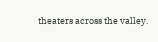theaters across the valley.